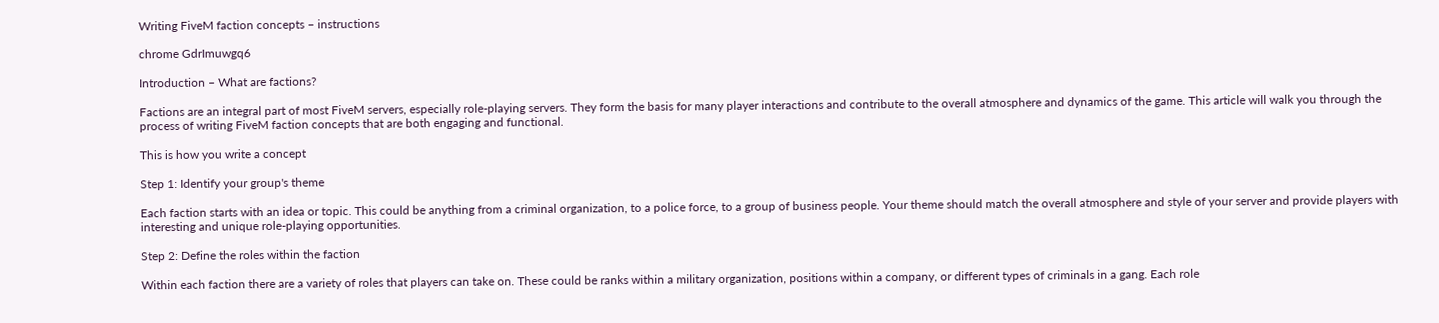Writing FiveM faction concepts – instructions

chrome GdrImuwgq6

Introduction – What are factions?

Factions are an integral part of most FiveM servers, especially role-playing servers. They form the basis for many player interactions and contribute to the overall atmosphere and dynamics of the game. This article will walk you through the process of writing FiveM faction concepts that are both engaging and functional.

This is how you write a concept

Step 1: Identify your group's theme

Each faction starts with an idea or topic. This could be anything from a criminal organization, to a police force, to a group of business people. Your theme should match the overall atmosphere and style of your server and provide players with interesting and unique role-playing opportunities.

Step 2: Define the roles within the faction

Within each faction there are a variety of roles that players can take on. These could be ranks within a military organization, positions within a company, or different types of criminals in a gang. Each role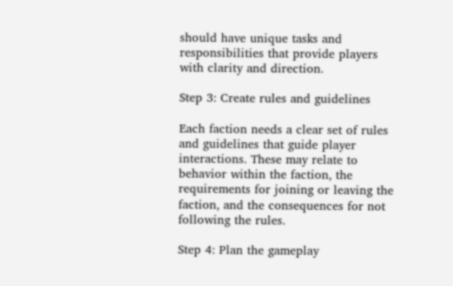should have unique tasks and responsibilities that provide players with clarity and direction.

Step 3: Create rules and guidelines

Each faction needs a clear set of rules and guidelines that guide player interactions. These may relate to behavior within the faction, the requirements for joining or leaving the faction, and the consequences for not following the rules.

Step 4: Plan the gameplay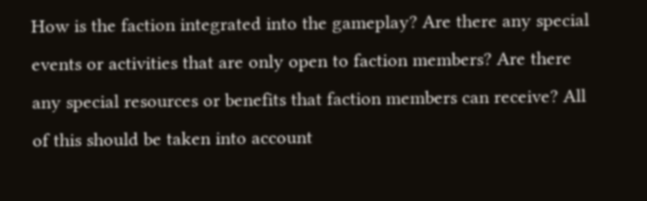How is the faction integrated into the gameplay? Are there any special events or activities that are only open to faction members? Are there any special resources or benefits that faction members can receive? All of this should be taken into account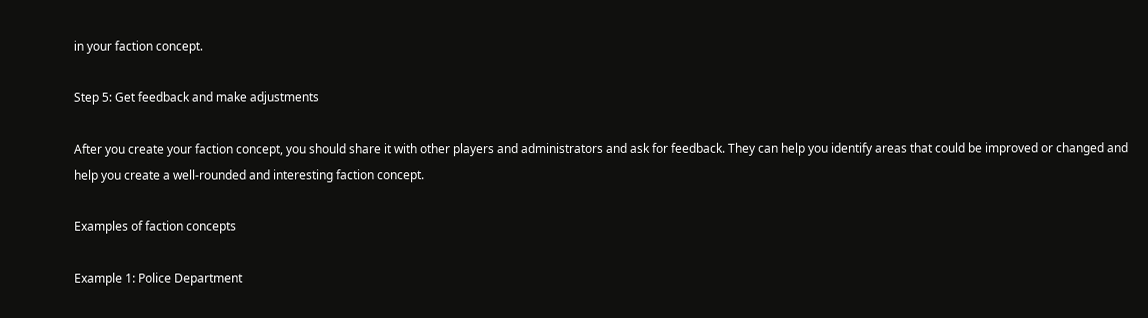in your faction concept.

Step 5: Get feedback and make adjustments

After you create your faction concept, you should share it with other players and administrators and ask for feedback. They can help you identify areas that could be improved or changed and help you create a well-rounded and interesting faction concept.

Examples of faction concepts

Example 1: Police Department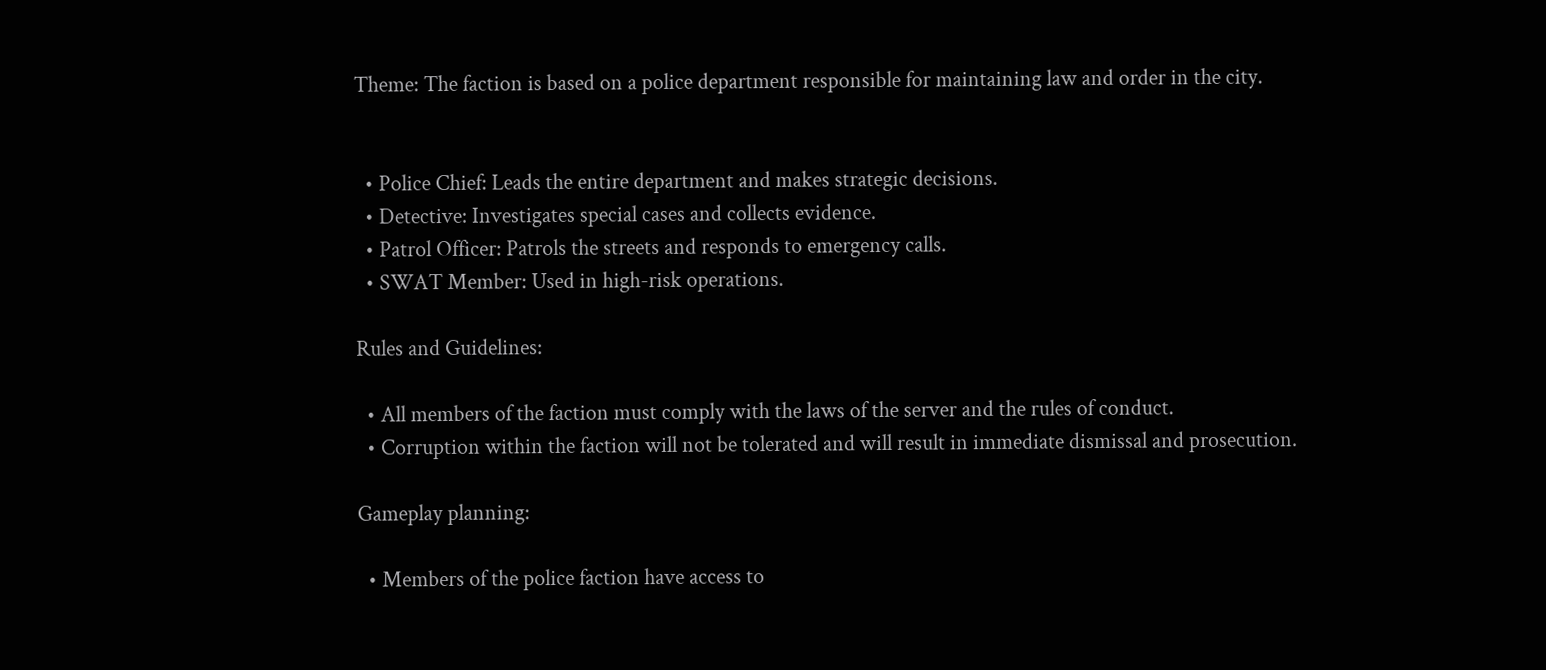Theme: The faction is based on a police department responsible for maintaining law and order in the city.


  • Police Chief: Leads the entire department and makes strategic decisions.
  • Detective: Investigates special cases and collects evidence.
  • Patrol Officer: Patrols the streets and responds to emergency calls.
  • SWAT Member: Used in high-risk operations.

Rules and Guidelines:

  • All members of the faction must comply with the laws of the server and the rules of conduct.
  • Corruption within the faction will not be tolerated and will result in immediate dismissal and prosecution.

Gameplay planning:

  • Members of the police faction have access to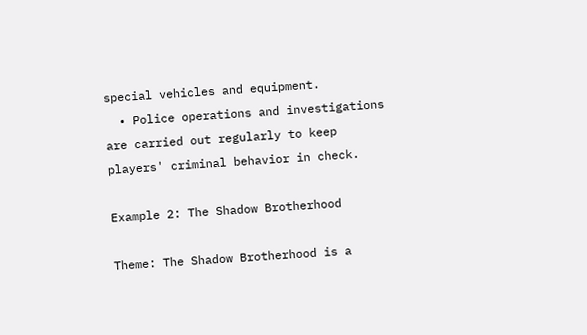special vehicles and equipment.
  • Police operations and investigations are carried out regularly to keep players' criminal behavior in check.

Example 2: The Shadow Brotherhood

Theme: The Shadow Brotherhood is a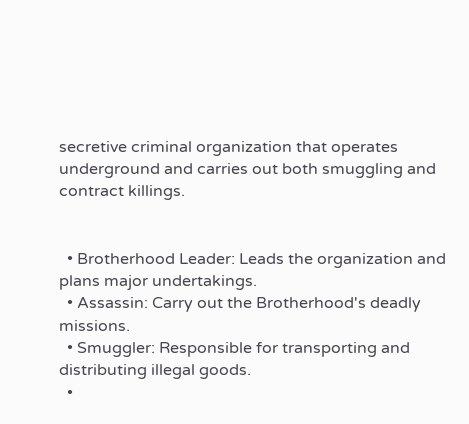secretive criminal organization that operates underground and carries out both smuggling and contract killings.


  • Brotherhood Leader: Leads the organization and plans major undertakings.
  • Assassin: Carry out the Brotherhood's deadly missions.
  • Smuggler: Responsible for transporting and distributing illegal goods.
  •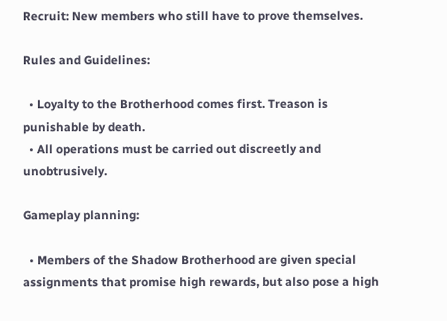Recruit: New members who still have to prove themselves.

Rules and Guidelines:

  • Loyalty to the Brotherhood comes first. Treason is punishable by death.
  • All operations must be carried out discreetly and unobtrusively.

Gameplay planning:

  • Members of the Shadow Brotherhood are given special assignments that promise high rewards, but also pose a high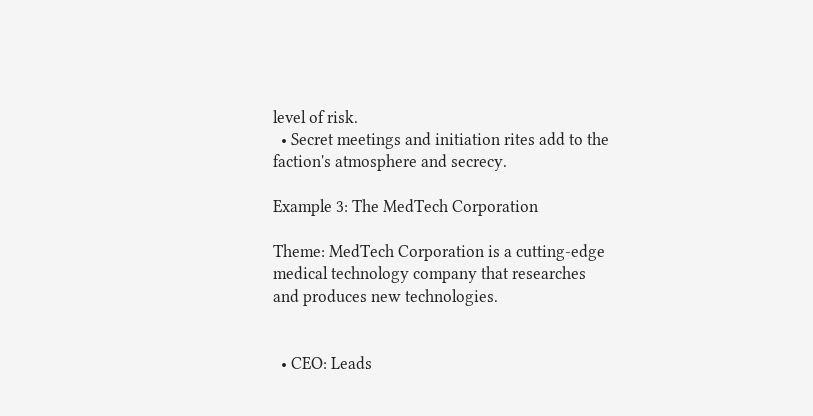level of risk.
  • Secret meetings and initiation rites add to the faction's atmosphere and secrecy.

Example 3: The MedTech Corporation

Theme: MedTech Corporation is a cutting-edge medical technology company that researches and produces new technologies.


  • CEO: Leads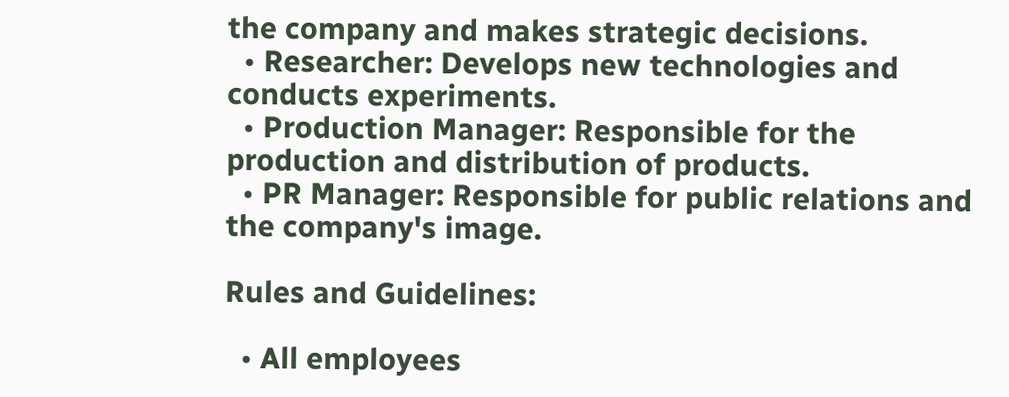the company and makes strategic decisions.
  • Researcher: Develops new technologies and conducts experiments.
  • Production Manager: Responsible for the production and distribution of products.
  • PR Manager: Responsible for public relations and the company's image.

Rules and Guidelines:

  • All employees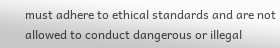must adhere to ethical standards and are not allowed to conduct dangerous or illegal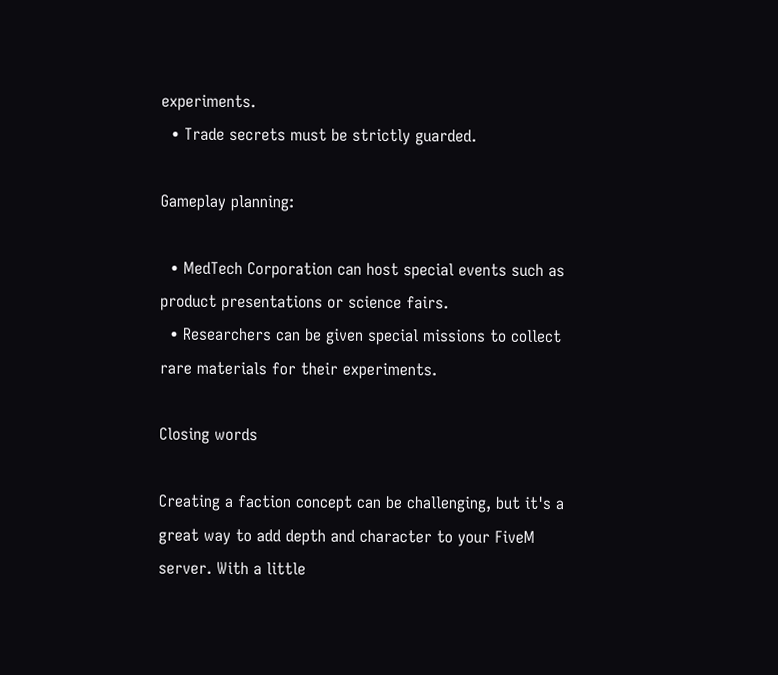experiments.
  • Trade secrets must be strictly guarded.

Gameplay planning:

  • MedTech Corporation can host special events such as product presentations or science fairs.
  • Researchers can be given special missions to collect rare materials for their experiments.

Closing words

Creating a faction concept can be challenging, but it's a great way to add depth and character to your FiveM server. With a little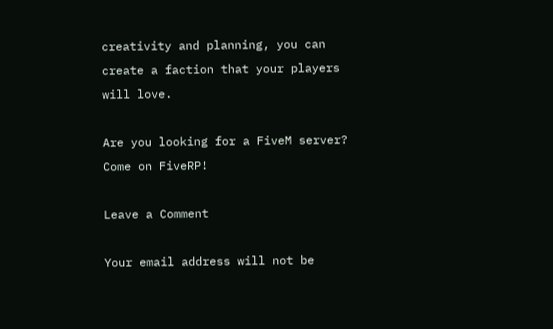creativity and planning, you can create a faction that your players will love.

Are you looking for a FiveM server? Come on FiveRP!

Leave a Comment

Your email address will not be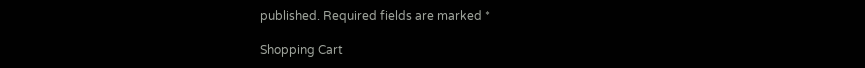published. Required fields are marked *

Shopping Cart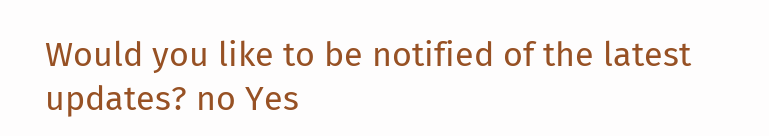Would you like to be notified of the latest updates? no Yes